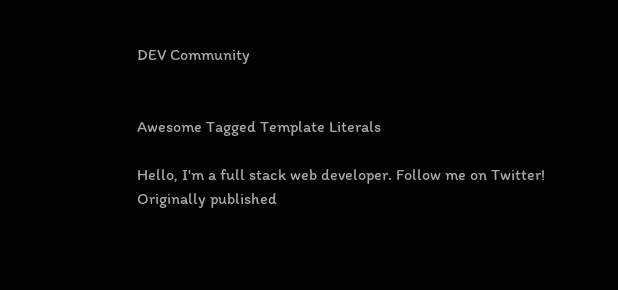DEV Community


Awesome Tagged Template Literals

Hello, I'm a full stack web developer. Follow me on Twitter!
Originally published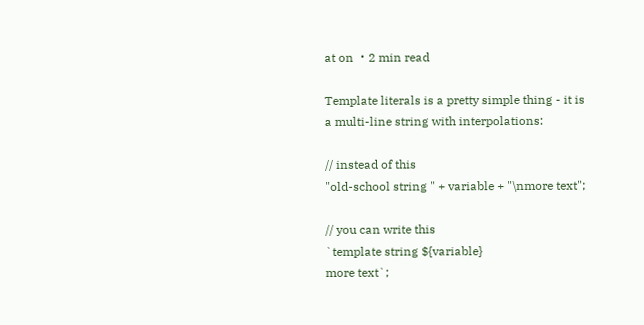at on ・2 min read

Template literals is a pretty simple thing - it is a multi-line string with interpolations:

// instead of this
"old-school string " + variable + "\nmore text";

// you can write this
`template string ${variable}
more text`;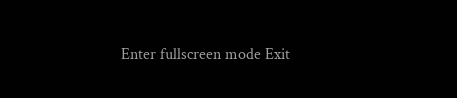Enter fullscreen mode Exit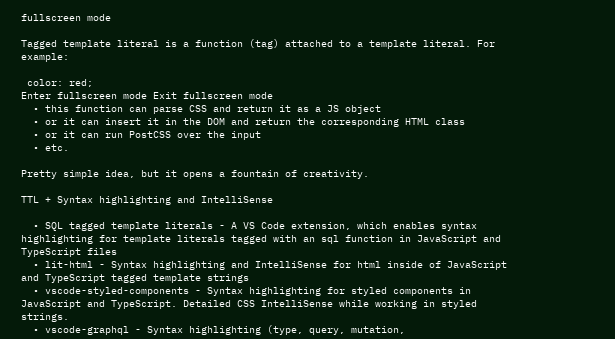fullscreen mode

Tagged template literal is a function (tag) attached to a template literal. For example:

 color: red;
Enter fullscreen mode Exit fullscreen mode
  • this function can parse CSS and return it as a JS object
  • or it can insert it in the DOM and return the corresponding HTML class
  • or it can run PostCSS over the input
  • etc.

Pretty simple idea, but it opens a fountain of creativity.

TTL + Syntax highlighting and IntelliSense

  • SQL tagged template literals - A VS Code extension, which enables syntax highlighting for template literals tagged with an sql function in JavaScript and TypeScript files
  • lit-html - Syntax highlighting and IntelliSense for html inside of JavaScript and TypeScript tagged template strings
  • vscode-styled-components - Syntax highlighting for styled components in JavaScript and TypeScript. Detailed CSS IntelliSense while working in styled strings.
  • vscode-graphql - Syntax highlighting (type, query, mutation,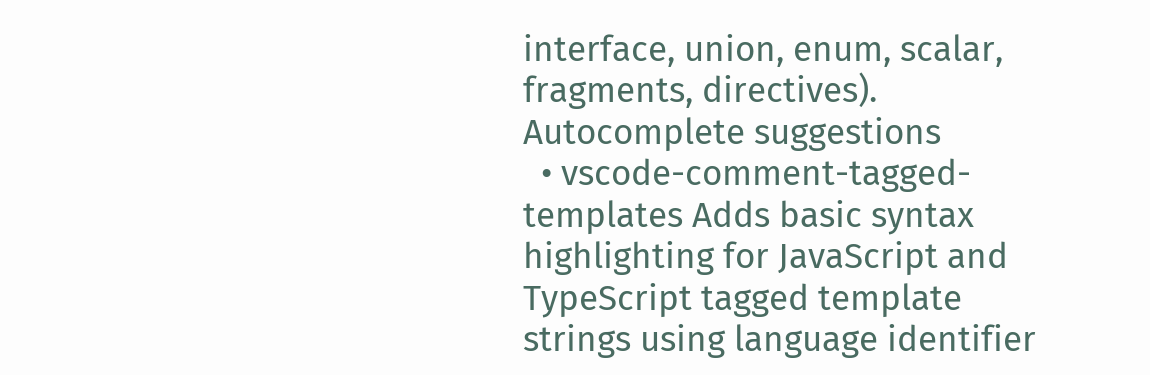interface, union, enum, scalar, fragments, directives). Autocomplete suggestions
  • vscode-comment-tagged-templates Adds basic syntax highlighting for JavaScript and TypeScript tagged template strings using language identifier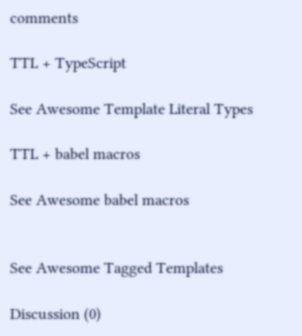comments

TTL + TypeScript

See Awesome Template Literal Types

TTL + babel macros

See Awesome babel macros


See Awesome Tagged Templates

Discussion (0)